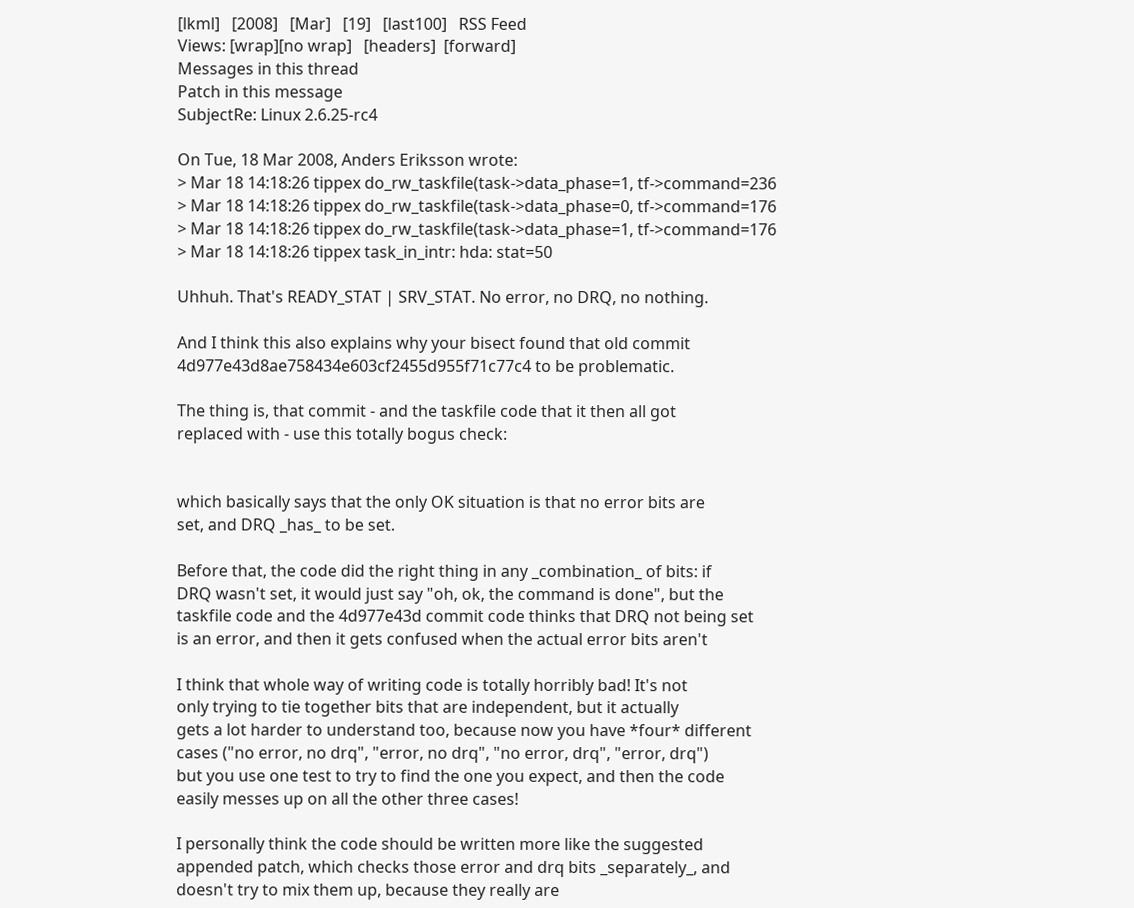[lkml]   [2008]   [Mar]   [19]   [last100]   RSS Feed
Views: [wrap][no wrap]   [headers]  [forward]
Messages in this thread
Patch in this message
SubjectRe: Linux 2.6.25-rc4

On Tue, 18 Mar 2008, Anders Eriksson wrote:
> Mar 18 14:18:26 tippex do_rw_taskfile(task->data_phase=1, tf->command=236
> Mar 18 14:18:26 tippex do_rw_taskfile(task->data_phase=0, tf->command=176
> Mar 18 14:18:26 tippex do_rw_taskfile(task->data_phase=1, tf->command=176
> Mar 18 14:18:26 tippex task_in_intr: hda: stat=50

Uhhuh. That's READY_STAT | SRV_STAT. No error, no DRQ, no nothing.

And I think this also explains why your bisect found that old commit
4d977e43d8ae758434e603cf2455d955f71c77c4 to be problematic.

The thing is, that commit - and the taskfile code that it then all got
replaced with - use this totally bogus check:


which basically says that the only OK situation is that no error bits are
set, and DRQ _has_ to be set.

Before that, the code did the right thing in any _combination_ of bits: if
DRQ wasn't set, it would just say "oh, ok, the command is done", but the
taskfile code and the 4d977e43d commit code thinks that DRQ not being set
is an error, and then it gets confused when the actual error bits aren't

I think that whole way of writing code is totally horribly bad! It's not
only trying to tie together bits that are independent, but it actually
gets a lot harder to understand too, because now you have *four* different
cases ("no error, no drq", "error, no drq", "no error, drq", "error, drq")
but you use one test to try to find the one you expect, and then the code
easily messes up on all the other three cases!

I personally think the code should be written more like the suggested
appended patch, which checks those error and drq bits _separately_, and
doesn't try to mix them up, because they really are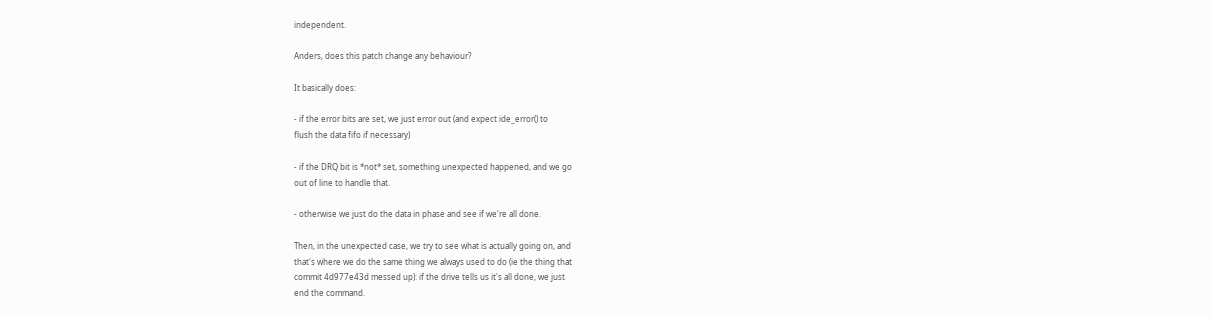independent.

Anders, does this patch change any behaviour?

It basically does:

- if the error bits are set, we just error out (and expect ide_error() to
flush the data fifo if necessary)

- if the DRQ bit is *not* set, something unexpected happened, and we go
out of line to handle that.

- otherwise we just do the data in phase and see if we're all done.

Then, in the unexpected case, we try to see what is actually going on, and
that's where we do the same thing we always used to do (ie the thing that
commit 4d977e43d messed up): if the drive tells us it's all done, we just
end the command.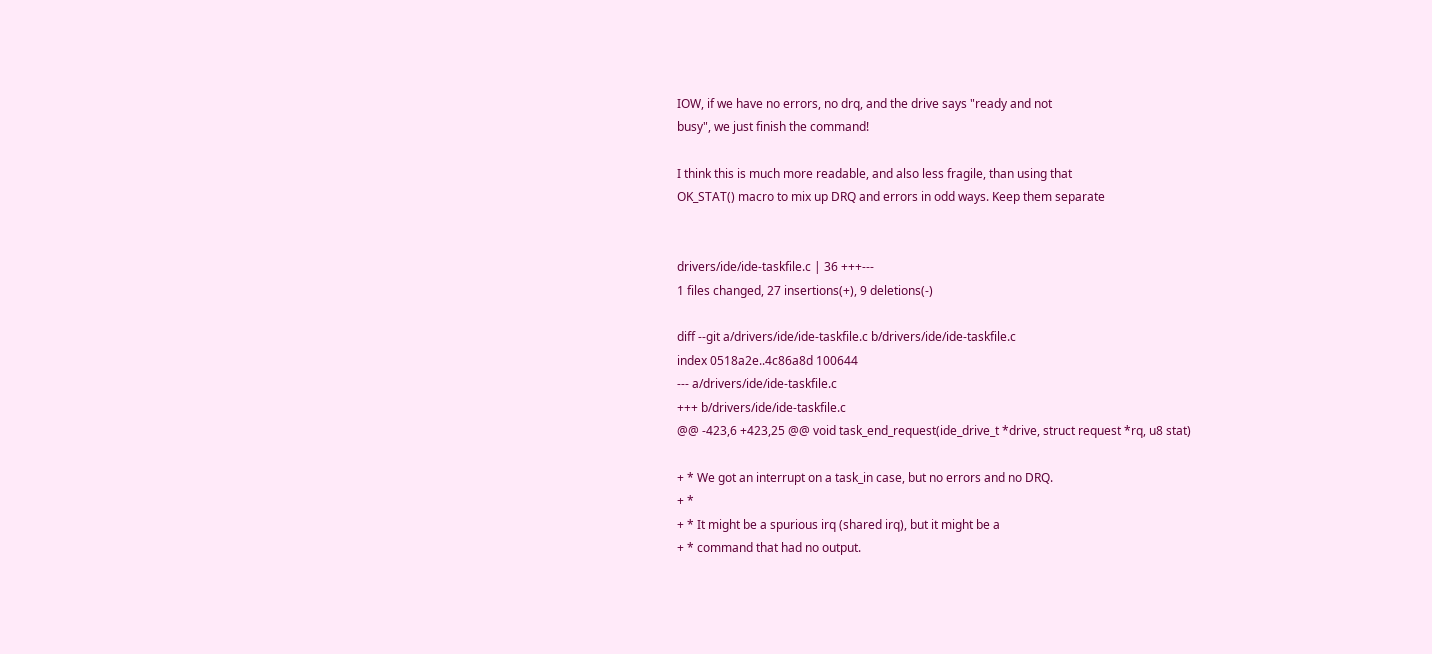IOW, if we have no errors, no drq, and the drive says "ready and not
busy", we just finish the command!

I think this is much more readable, and also less fragile, than using that
OK_STAT() macro to mix up DRQ and errors in odd ways. Keep them separate


drivers/ide/ide-taskfile.c | 36 +++---
1 files changed, 27 insertions(+), 9 deletions(-)

diff --git a/drivers/ide/ide-taskfile.c b/drivers/ide/ide-taskfile.c
index 0518a2e..4c86a8d 100644
--- a/drivers/ide/ide-taskfile.c
+++ b/drivers/ide/ide-taskfile.c
@@ -423,6 +423,25 @@ void task_end_request(ide_drive_t *drive, struct request *rq, u8 stat)

+ * We got an interrupt on a task_in case, but no errors and no DRQ.
+ *
+ * It might be a spurious irq (shared irq), but it might be a
+ * command that had no output.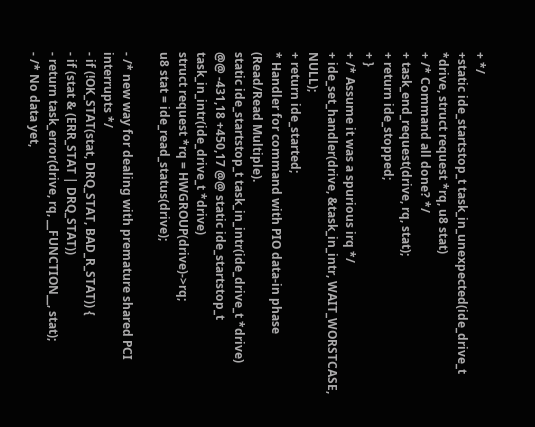+ */
+static ide_startstop_t task_in_unexpected(ide_drive_t *drive, struct request *rq, u8 stat)
+ /* Command all done? */
+ task_end_request(drive, rq, stat);
+ return ide_stopped;
+ }
+ /* Assume it was a spurious irq */
+ ide_set_handler(drive, &task_in_intr, WAIT_WORSTCASE, NULL);
+ return ide_started;
* Handler for command with PIO data-in phase (Read/Read Multiple).
static ide_startstop_t task_in_intr(ide_drive_t *drive)
@@ -431,18 +450,17 @@ static ide_startstop_t task_in_intr(ide_drive_t *drive)
struct request *rq = HWGROUP(drive)->rq;
u8 stat = ide_read_status(drive);

- /* new way for dealing with premature shared PCI interrupts */
- if (!OK_STAT(stat, DRQ_STAT, BAD_R_STAT)) {
- if (stat & (ERR_STAT | DRQ_STAT))
- return task_error(drive, rq, __FUNCTION__, stat);
- /* No data yet,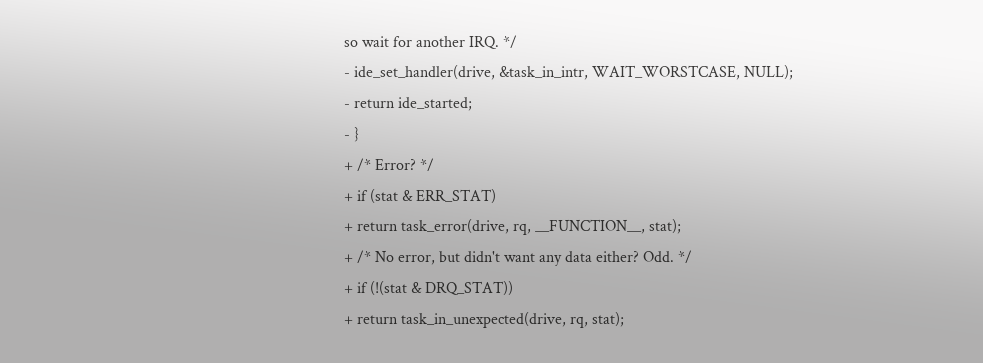so wait for another IRQ. */
- ide_set_handler(drive, &task_in_intr, WAIT_WORSTCASE, NULL);
- return ide_started;
- }
+ /* Error? */
+ if (stat & ERR_STAT)
+ return task_error(drive, rq, __FUNCTION__, stat);
+ /* No error, but didn't want any data either? Odd. */
+ if (!(stat & DRQ_STAT))
+ return task_in_unexpected(drive, rq, stat);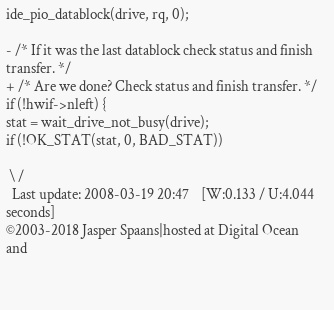ide_pio_datablock(drive, rq, 0);

- /* If it was the last datablock check status and finish transfer. */
+ /* Are we done? Check status and finish transfer. */
if (!hwif->nleft) {
stat = wait_drive_not_busy(drive);
if (!OK_STAT(stat, 0, BAD_STAT))

 \ /
  Last update: 2008-03-19 20:47    [W:0.133 / U:4.044 seconds]
©2003-2018 Jasper Spaans|hosted at Digital Ocean and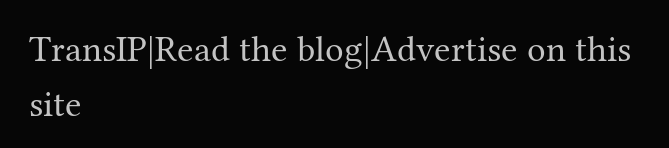TransIP|Read the blog|Advertise on this site